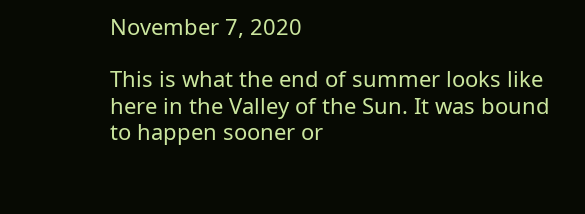November 7, 2020

This is what the end of summer looks like here in the Valley of the Sun. It was bound to happen sooner or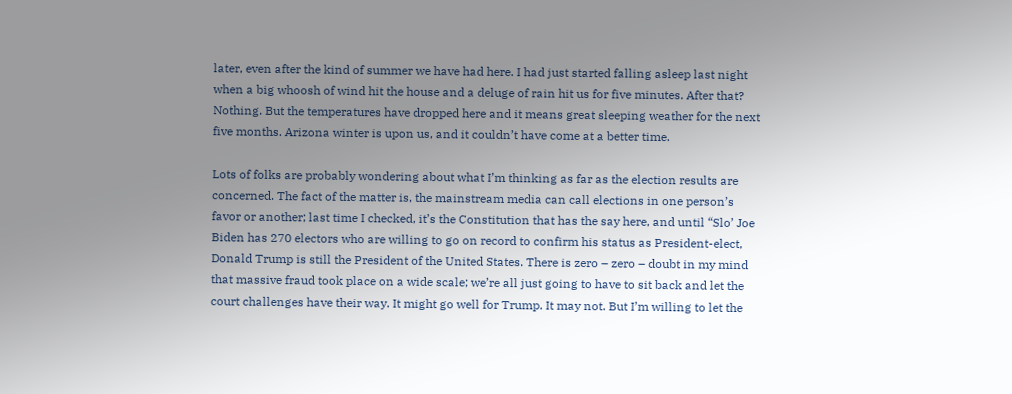later, even after the kind of summer we have had here. I had just started falling asleep last night when a big whoosh of wind hit the house and a deluge of rain hit us for five minutes. After that? Nothing. But the temperatures have dropped here and it means great sleeping weather for the next five months. Arizona winter is upon us, and it couldn’t have come at a better time.

Lots of folks are probably wondering about what I’m thinking as far as the election results are concerned. The fact of the matter is, the mainstream media can call elections in one person’s favor or another; last time I checked, it’s the Constitution that has the say here, and until “Slo’ Joe Biden has 270 electors who are willing to go on record to confirm his status as President-elect, Donald Trump is still the President of the United States. There is zero – zero – doubt in my mind that massive fraud took place on a wide scale; we’re all just going to have to sit back and let the court challenges have their way. It might go well for Trump. It may not. But I’m willing to let the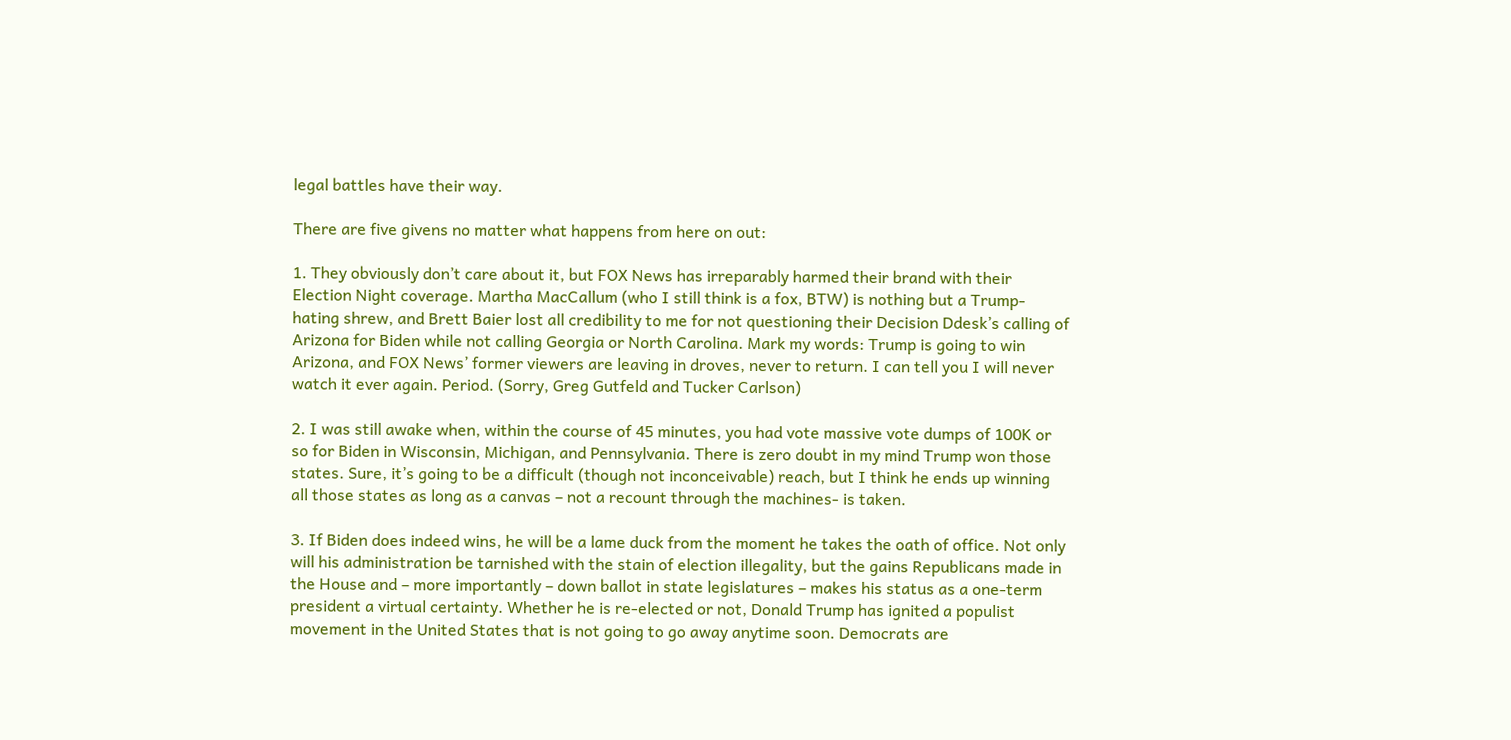legal battles have their way.

There are five givens no matter what happens from here on out:

1. They obviously don’t care about it, but FOX News has irreparably harmed their brand with their Election Night coverage. Martha MacCallum (who I still think is a fox, BTW) is nothing but a Trump-hating shrew, and Brett Baier lost all credibility to me for not questioning their Decision Ddesk’s calling of Arizona for Biden while not calling Georgia or North Carolina. Mark my words: Trump is going to win Arizona, and FOX News’ former viewers are leaving in droves, never to return. I can tell you I will never watch it ever again. Period. (Sorry, Greg Gutfeld and Tucker Carlson)

2. I was still awake when, within the course of 45 minutes, you had vote massive vote dumps of 100K or so for Biden in Wisconsin, Michigan, and Pennsylvania. There is zero doubt in my mind Trump won those states. Sure, it’s going to be a difficult (though not inconceivable) reach, but I think he ends up winning all those states as long as a canvas – not a recount through the machines- is taken.

3. If Biden does indeed wins, he will be a lame duck from the moment he takes the oath of office. Not only will his administration be tarnished with the stain of election illegality, but the gains Republicans made in the House and – more importantly – down ballot in state legislatures – makes his status as a one-term president a virtual certainty. Whether he is re-elected or not, Donald Trump has ignited a populist movement in the United States that is not going to go away anytime soon. Democrats are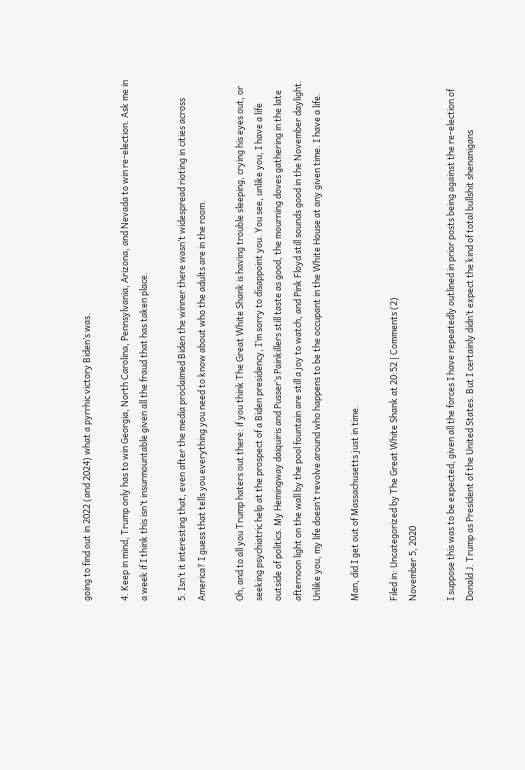going to find out in 2022 (and 2024) what a pyrrhic victory Biden’s was.

4. Keep in mind, Trump only has to win Georgia, North Carolina, Pennsylvania, Arizona, and Nevada to win re-election. Ask me in a week if I think this isn’t insurmountable given all the fraud that has taken place.

5. Isn’t it interesting that, even after the media proclaimed Biden the winner there wasn’t widespread rioting in cities across America? I guess that tells you everything you need to know about who the adults are in the room.

Oh, and to all you Trump haters out there: if you think The Great White Shank is having trouble sleeping, crying his eyes out, or seeking psychiatric help at the prospect of a Biden presidency, I’m sorry to disappoint you. You see, unlike you, I have a life outside of politics. My Hemingway daiquiris and Pusser’s Painkillers still taste as good, the mourning doves gathering in the late afternoon light on the wall by the pool fountain are still a joy to watch, and Pink Floyd still sounds good in the November daylight. Unlike you, my life doesn’t revolve around who happens to be the occupant in the White House at any given time. I have a life.

Man, did I get out of Massachusetts just in time.

Filed in: Uncategorized by The Great White Shank at 20:52 | Comments (2)
November 5, 2020

I suppose this was to be expected, given all the forces I have repeatedly outlined in prior posts being against the re-election of Donald J. Trump as President of the United States. But I certainly didn’t expect the kind of total bullshit shenanigans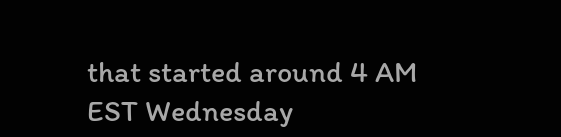that started around 4 AM EST Wednesday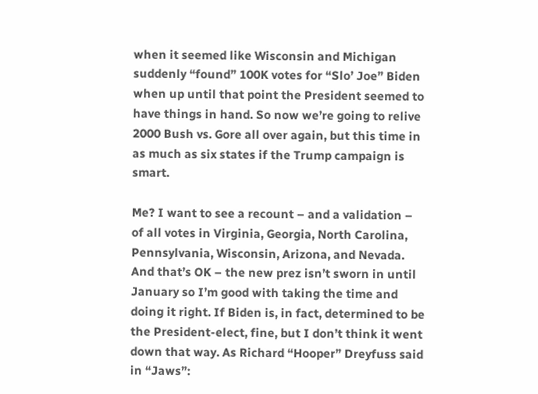when it seemed like Wisconsin and Michigan suddenly “found” 100K votes for “Slo’ Joe” Biden when up until that point the President seemed to have things in hand. So now we’re going to relive 2000 Bush vs. Gore all over again, but this time in as much as six states if the Trump campaign is smart.

Me? I want to see a recount – and a validation – of all votes in Virginia, Georgia, North Carolina, Pennsylvania, Wisconsin, Arizona, and Nevada. And that’s OK – the new prez isn’t sworn in until January so I’m good with taking the time and doing it right. If Biden is, in fact, determined to be the President-elect, fine, but I don’t think it went down that way. As Richard “Hooper” Dreyfuss said in “Jaws”: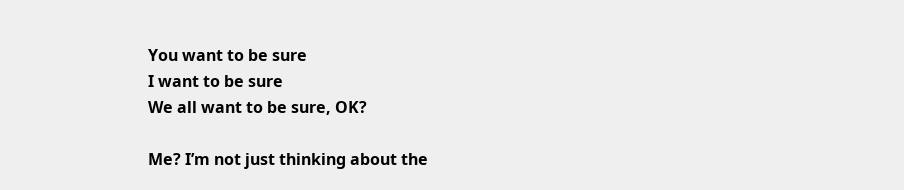You want to be sure
I want to be sure
We all want to be sure, OK?

Me? I’m not just thinking about the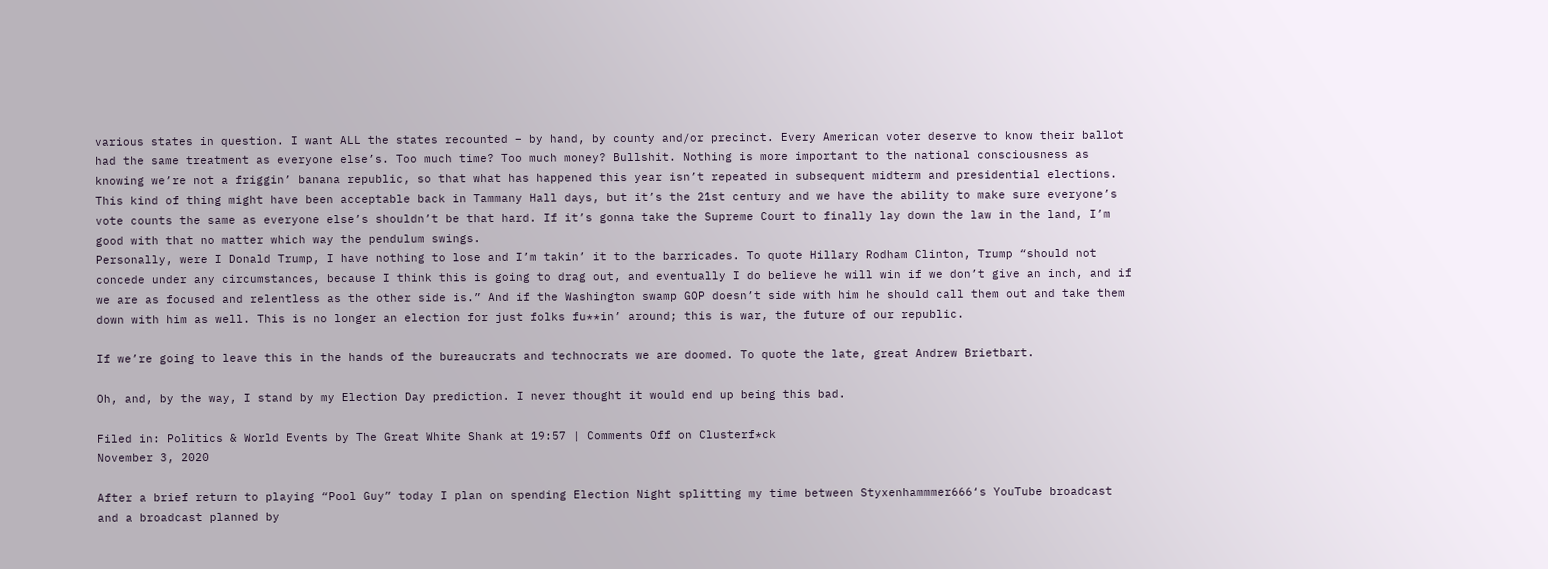various states in question. I want ALL the states recounted – by hand, by county and/or precinct. Every American voter deserve to know their ballot had the same treatment as everyone else’s. Too much time? Too much money? Bullshit. Nothing is more important to the national consciousness as knowing we’re not a friggin’ banana republic, so that what has happened this year isn’t repeated in subsequent midterm and presidential elections. This kind of thing might have been acceptable back in Tammany Hall days, but it’s the 21st century and we have the ability to make sure everyone’s vote counts the same as everyone else’s shouldn’t be that hard. If it’s gonna take the Supreme Court to finally lay down the law in the land, I’m good with that no matter which way the pendulum swings.
Personally, were I Donald Trump, I have nothing to lose and I’m takin’ it to the barricades. To quote Hillary Rodham Clinton, Trump “should not concede under any circumstances, because I think this is going to drag out, and eventually I do believe he will win if we don’t give an inch, and if we are as focused and relentless as the other side is.” And if the Washington swamp GOP doesn’t side with him he should call them out and take them down with him as well. This is no longer an election for just folks fu**in’ around; this is war, the future of our republic.

If we’re going to leave this in the hands of the bureaucrats and technocrats we are doomed. To quote the late, great Andrew Brietbart.

Oh, and, by the way, I stand by my Election Day prediction. I never thought it would end up being this bad.

Filed in: Politics & World Events by The Great White Shank at 19:57 | Comments Off on Clusterf*ck
November 3, 2020

After a brief return to playing “Pool Guy” today I plan on spending Election Night splitting my time between Styxenhammmer666‘s YouTube broadcast and a broadcast planned by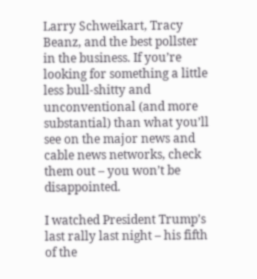Larry Schweikart, Tracy Beanz, and the best pollster in the business. If you’re looking for something a little less bull-shitty and unconventional (and more substantial) than what you’ll see on the major news and cable news networks, check them out – you won’t be disappointed.

I watched President Trump’s last rally last night – his fifth of the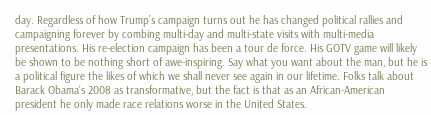day. Regardless of how Trump’s campaign turns out he has changed political rallies and campaigning forever by combing multi-day and multi-state visits with multi-media presentations. His re-election campaign has been a tour de force. His GOTV game will likely be shown to be nothing short of awe-inspiring. Say what you want about the man, but he is a political figure the likes of which we shall never see again in our lifetime. Folks talk about Barack Obama’s 2008 as transformative, but the fact is that as an African-American president he only made race relations worse in the United States.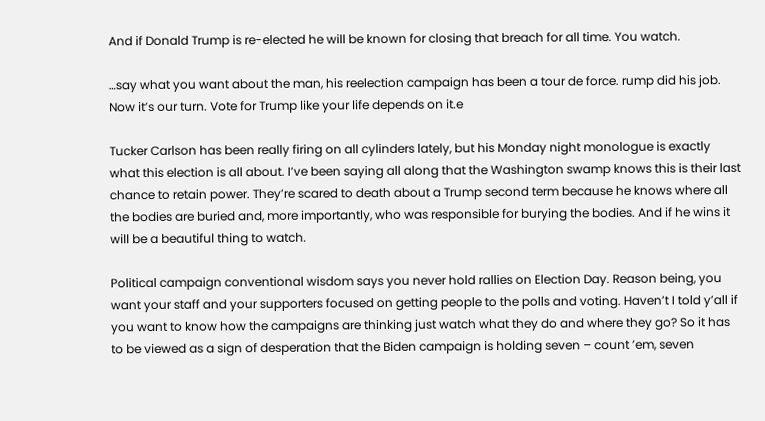And if Donald Trump is re-elected he will be known for closing that breach for all time. You watch.

…say what you want about the man, his reelection campaign has been a tour de force. rump did his job. Now it’s our turn. Vote for Trump like your life depends on it.e

Tucker Carlson has been really firing on all cylinders lately, but his Monday night monologue is exactly what this election is all about. I’ve been saying all along that the Washington swamp knows this is their last chance to retain power. They’re scared to death about a Trump second term because he knows where all the bodies are buried and, more importantly, who was responsible for burying the bodies. And if he wins it will be a beautiful thing to watch.

Political campaign conventional wisdom says you never hold rallies on Election Day. Reason being, you want your staff and your supporters focused on getting people to the polls and voting. Haven’t I told y’all if you want to know how the campaigns are thinking just watch what they do and where they go? So it has to be viewed as a sign of desperation that the Biden campaign is holding seven – count ’em, seven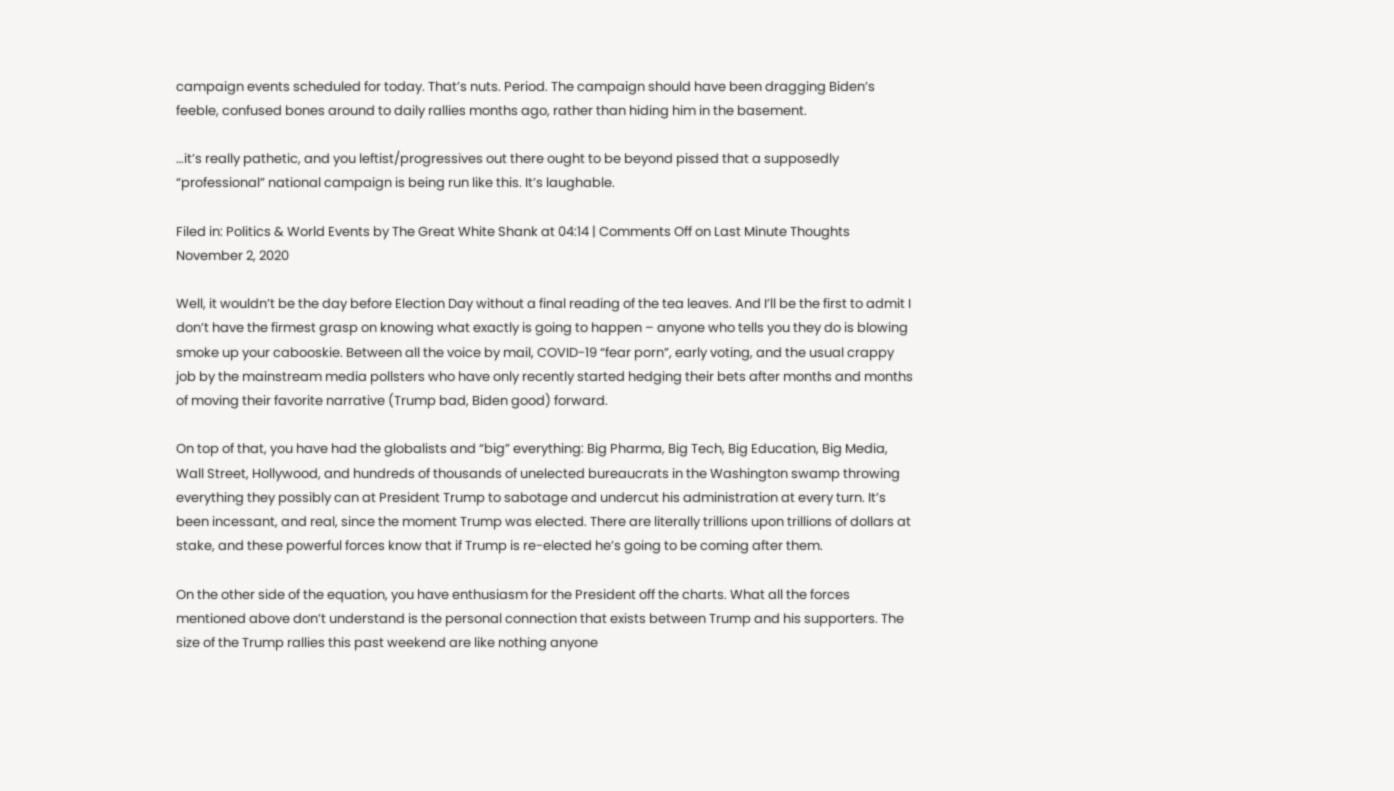campaign events scheduled for today. That’s nuts. Period. The campaign should have been dragging Biden’s feeble, confused bones around to daily rallies months ago, rather than hiding him in the basement.

…it’s really pathetic, and you leftist/progressives out there ought to be beyond pissed that a supposedly “professional” national campaign is being run like this. It’s laughable.

Filed in: Politics & World Events by The Great White Shank at 04:14 | Comments Off on Last Minute Thoughts
November 2, 2020

Well, it wouldn’t be the day before Election Day without a final reading of the tea leaves. And I’ll be the first to admit I don’t have the firmest grasp on knowing what exactly is going to happen – anyone who tells you they do is blowing smoke up your cabooskie. Between all the voice by mail, COVID-19 “fear porn”, early voting, and the usual crappy job by the mainstream media pollsters who have only recently started hedging their bets after months and months of moving their favorite narrative (Trump bad, Biden good) forward.

On top of that, you have had the globalists and “big” everything: Big Pharma, Big Tech, Big Education, Big Media, Wall Street, Hollywood, and hundreds of thousands of unelected bureaucrats in the Washington swamp throwing everything they possibly can at President Trump to sabotage and undercut his administration at every turn. It’s been incessant, and real, since the moment Trump was elected. There are literally trillions upon trillions of dollars at stake, and these powerful forces know that if Trump is re-elected he’s going to be coming after them.

On the other side of the equation, you have enthusiasm for the President off the charts. What all the forces mentioned above don’t understand is the personal connection that exists between Trump and his supporters. The size of the Trump rallies this past weekend are like nothing anyone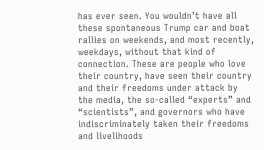has ever seen. You wouldn’t have all these spontaneous Trump car and boat rallies on weekends, and most recently, weekdays, without that kind of connection. These are people who love their country, have seen their country and their freedoms under attack by the media, the so-called “experts” and “scientists”, and governors who have indiscriminately taken their freedoms and livelihoods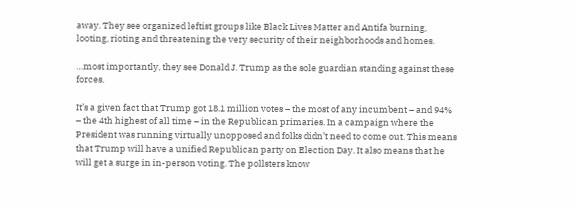away. They see organized leftist groups like Black Lives Matter and Antifa burning, looting, rioting and threatening the very security of their neighborhoods and homes.

…most importantly, they see Donald J. Trump as the sole guardian standing against these forces.

It’s a given fact that Trump got 18.1 million votes – the most of any incumbent – and 94% – the 4th highest of all time – in the Republican primaries. In a campaign where the President was running virtually unopposed and folks didn’t need to come out. This means that Trump will have a unified Republican party on Election Day. It also means that he will get a surge in in-person voting. The pollsters know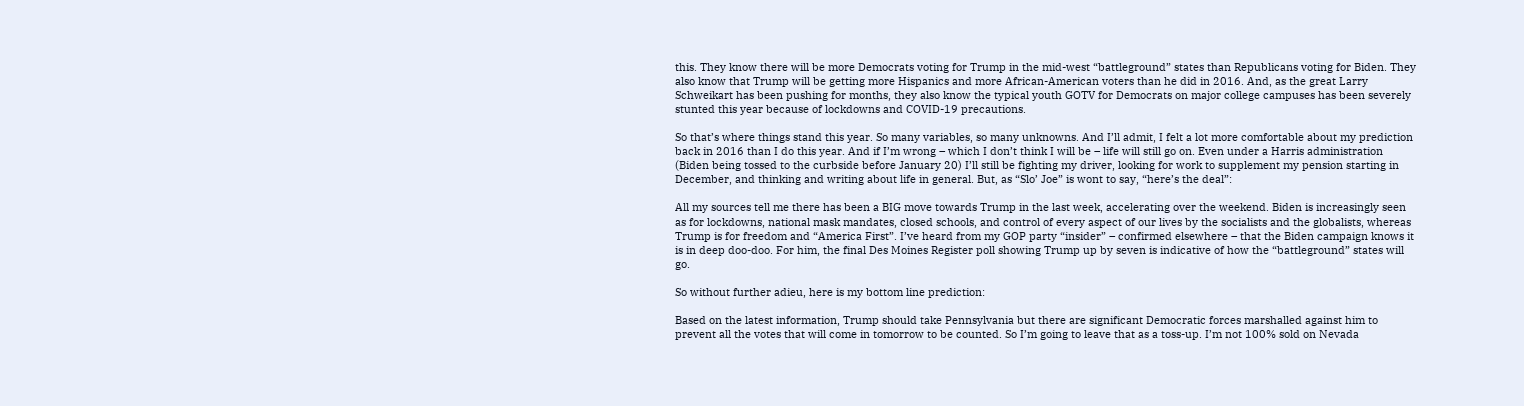this. They know there will be more Democrats voting for Trump in the mid-west “battleground” states than Republicans voting for Biden. They also know that Trump will be getting more Hispanics and more African-American voters than he did in 2016. And, as the great Larry Schweikart has been pushing for months, they also know the typical youth GOTV for Democrats on major college campuses has been severely stunted this year because of lockdowns and COVID-19 precautions.

So that’s where things stand this year. So many variables, so many unknowns. And I’ll admit, I felt a lot more comfortable about my prediction back in 2016 than I do this year. And if I’m wrong – which I don’t think I will be – life will still go on. Even under a Harris administration (Biden being tossed to the curbside before January 20) I’ll still be fighting my driver, looking for work to supplement my pension starting in December, and thinking and writing about life in general. But, as “Slo’ Joe” is wont to say, “here’s the deal”:

All my sources tell me there has been a BIG move towards Trump in the last week, accelerating over the weekend. Biden is increasingly seen as for lockdowns, national mask mandates, closed schools, and control of every aspect of our lives by the socialists and the globalists, whereas Trump is for freedom and “America First”. I’ve heard from my GOP party “insider” – confirmed elsewhere – that the Biden campaign knows it is in deep doo-doo. For him, the final Des Moines Register poll showing Trump up by seven is indicative of how the “battleground” states will go.

So without further adieu, here is my bottom line prediction:

Based on the latest information, Trump should take Pennsylvania but there are significant Democratic forces marshalled against him to prevent all the votes that will come in tomorrow to be counted. So I’m going to leave that as a toss-up. I’m not 100% sold on Nevada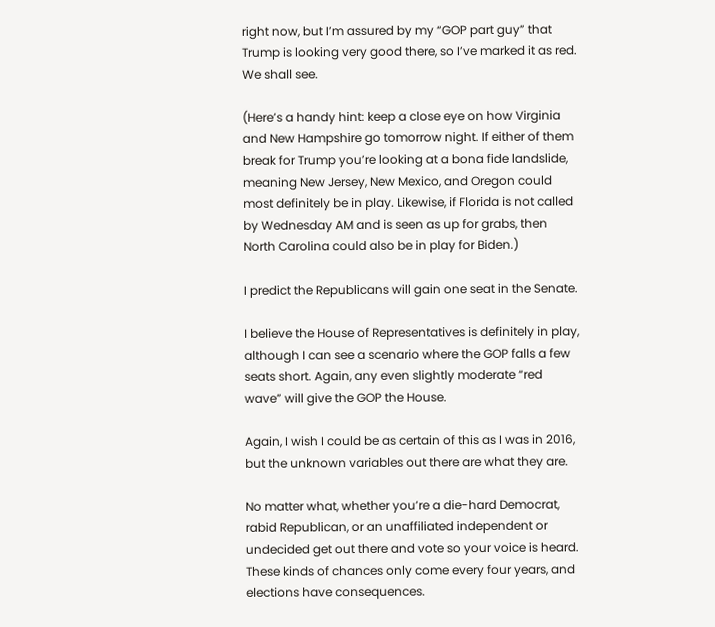right now, but I’m assured by my “GOP part guy” that Trump is looking very good there, so I’ve marked it as red. We shall see.

(Here’s a handy hint: keep a close eye on how Virginia and New Hampshire go tomorrow night. If either of them break for Trump you’re looking at a bona fide landslide, meaning New Jersey, New Mexico, and Oregon could most definitely be in play. Likewise, if Florida is not called by Wednesday AM and is seen as up for grabs, then North Carolina could also be in play for Biden.)

I predict the Republicans will gain one seat in the Senate.

I believe the House of Representatives is definitely in play, although I can see a scenario where the GOP falls a few seats short. Again, any even slightly moderate “red wave” will give the GOP the House.

Again, I wish I could be as certain of this as I was in 2016, but the unknown variables out there are what they are.

No matter what, whether you’re a die-hard Democrat, rabid Republican, or an unaffiliated independent or undecided get out there and vote so your voice is heard. These kinds of chances only come every four years, and elections have consequences.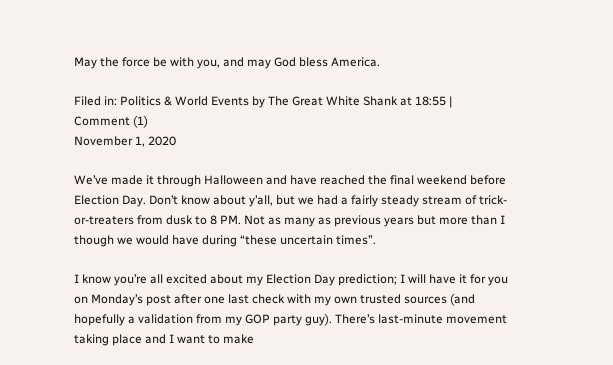May the force be with you, and may God bless America.

Filed in: Politics & World Events by The Great White Shank at 18:55 | Comment (1)
November 1, 2020

We’ve made it through Halloween and have reached the final weekend before Election Day. Don’t know about y’all, but we had a fairly steady stream of trick-or-treaters from dusk to 8 PM. Not as many as previous years but more than I though we would have during “these uncertain times”.

I know you’re all excited about my Election Day prediction; I will have it for you on Monday’s post after one last check with my own trusted sources (and hopefully a validation from my GOP party guy). There’s last-minute movement taking place and I want to make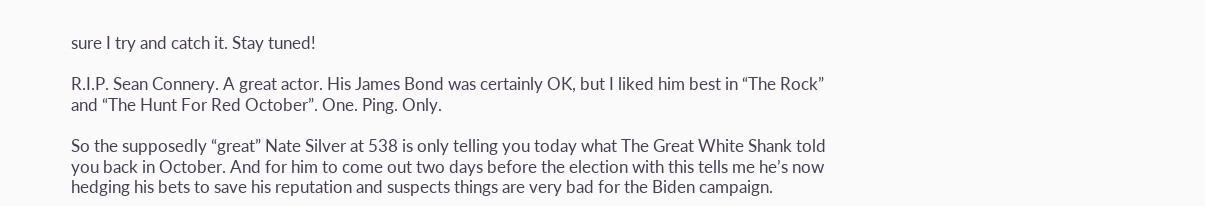sure I try and catch it. Stay tuned!

R.I.P. Sean Connery. A great actor. His James Bond was certainly OK, but I liked him best in “The Rock” and “The Hunt For Red October”. One. Ping. Only.

So the supposedly “great” Nate Silver at 538 is only telling you today what The Great White Shank told you back in October. And for him to come out two days before the election with this tells me he’s now hedging his bets to save his reputation and suspects things are very bad for the Biden campaign.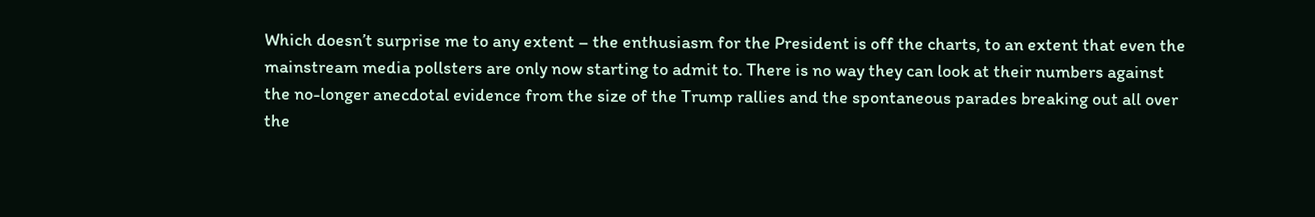Which doesn’t surprise me to any extent – the enthusiasm for the President is off the charts, to an extent that even the mainstream media pollsters are only now starting to admit to. There is no way they can look at their numbers against the no-longer anecdotal evidence from the size of the Trump rallies and the spontaneous parades breaking out all over the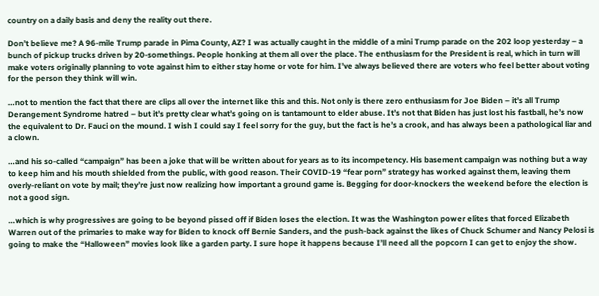country on a daily basis and deny the reality out there.

Don’t believe me? A 96-mile Trump parade in Pima County, AZ? I was actually caught in the middle of a mini Trump parade on the 202 loop yesterday – a bunch of pickup trucks driven by 20-somethings. People honking at them all over the place. The enthusiasm for the President is real, which in turn will make voters originally planning to vote against him to either stay home or vote for him. I’ve always believed there are voters who feel better about voting for the person they think will win.

…not to mention the fact that there are clips all over the internet like this and this. Not only is there zero enthusiasm for Joe Biden – it’s all Trump Derangement Syndrome hatred – but it’s pretty clear what’s going on is tantamount to elder abuse. It’s not that Biden has just lost his fastball, he’s now the equivalent to Dr. Fauci on the mound. I wish I could say I feel sorry for the guy, but the fact is he’s a crook, and has always been a pathological liar and a clown.

…and his so-called “campaign” has been a joke that will be written about for years as to its incompetency. His basement campaign was nothing but a way to keep him and his mouth shielded from the public, with good reason. Their COVID-19 “fear porn” strategy has worked against them, leaving them overly-reliant on vote by mail; they’re just now realizing how important a ground game is. Begging for door-knockers the weekend before the election is not a good sign.

…which is why progressives are going to be beyond pissed off if Biden loses the election. It was the Washington power elites that forced Elizabeth Warren out of the primaries to make way for Biden to knock off Bernie Sanders, and the push-back against the likes of Chuck Schumer and Nancy Pelosi is going to make the “Halloween” movies look like a garden party. I sure hope it happens because I’ll need all the popcorn I can get to enjoy the show.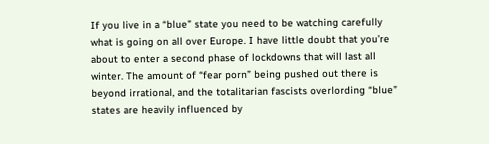If you live in a “blue” state you need to be watching carefully what is going on all over Europe. I have little doubt that you’re about to enter a second phase of lockdowns that will last all winter. The amount of “fear porn” being pushed out there is beyond irrational, and the totalitarian fascists overlording “blue” states are heavily influenced by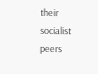their socialist peers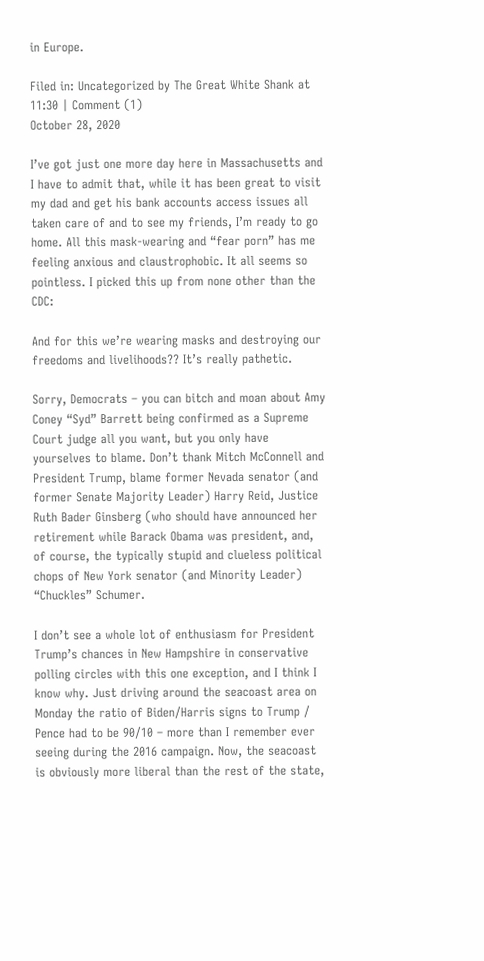in Europe.

Filed in: Uncategorized by The Great White Shank at 11:30 | Comment (1)
October 28, 2020

I’ve got just one more day here in Massachusetts and I have to admit that, while it has been great to visit my dad and get his bank accounts access issues all taken care of and to see my friends, I’m ready to go home. All this mask-wearing and “fear porn” has me feeling anxious and claustrophobic. It all seems so pointless. I picked this up from none other than the CDC:

And for this we’re wearing masks and destroying our freedoms and livelihoods?? It’s really pathetic.

Sorry, Democrats – you can bitch and moan about Amy Coney “Syd” Barrett being confirmed as a Supreme Court judge all you want, but you only have yourselves to blame. Don’t thank Mitch McConnell and President Trump, blame former Nevada senator (and former Senate Majority Leader) Harry Reid, Justice Ruth Bader Ginsberg (who should have announced her retirement while Barack Obama was president, and, of course, the typically stupid and clueless political chops of New York senator (and Minority Leader) “Chuckles” Schumer.

I don’t see a whole lot of enthusiasm for President Trump’s chances in New Hampshire in conservative polling circles with this one exception, and I think I know why. Just driving around the seacoast area on Monday the ratio of Biden/Harris signs to Trump / Pence had to be 90/10 – more than I remember ever seeing during the 2016 campaign. Now, the seacoast is obviously more liberal than the rest of the state,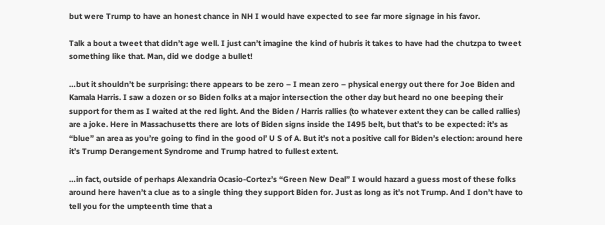but were Trump to have an honest chance in NH I would have expected to see far more signage in his favor.

Talk a bout a tweet that didn’t age well. I just can’t imagine the kind of hubris it takes to have had the chutzpa to tweet something like that. Man, did we dodge a bullet!

…but it shouldn’t be surprising: there appears to be zero – I mean zero – physical energy out there for Joe Biden and Kamala Harris. I saw a dozen or so Biden folks at a major intersection the other day but heard no one beeping their support for them as I waited at the red light. And the Biden / Harris rallies (to whatever extent they can be called rallies) are a joke. Here in Massachusetts there are lots of Biden signs inside the I495 belt, but that’s to be expected: it’s as “blue” an area as you’re going to find in the good ol’ U S of A. But it’s not a positive call for Biden’s election: around here it’s Trump Derangement Syndrome and Trump hatred to fullest extent.

…in fact, outside of perhaps Alexandria Ocasio-Cortez’s “Green New Deal” I would hazard a guess most of these folks around here haven’t a clue as to a single thing they support Biden for. Just as long as it’s not Trump. And I don’t have to tell you for the umpteenth time that a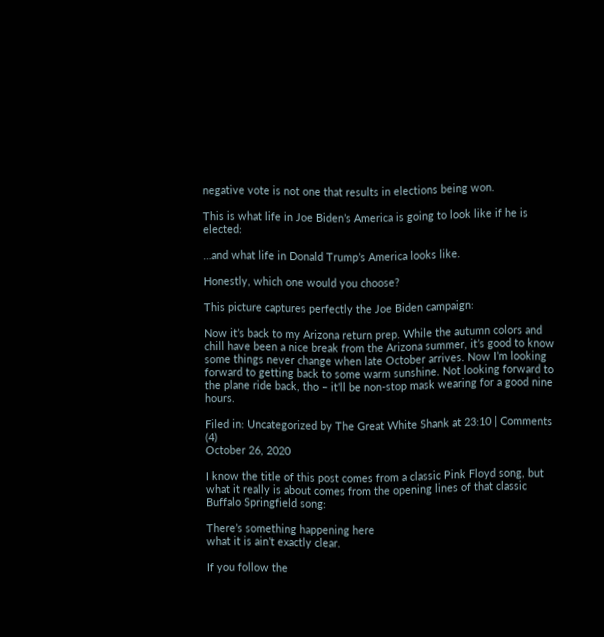negative vote is not one that results in elections being won.

This is what life in Joe Biden’s America is going to look like if he is elected:

…and what life in Donald Trump’s America looks like.

Honestly, which one would you choose?

This picture captures perfectly the Joe Biden campaign:

Now it’s back to my Arizona return prep. While the autumn colors and chill have been a nice break from the Arizona summer, it’s good to know some things never change when late October arrives. Now I’m looking forward to getting back to some warm sunshine. Not looking forward to the plane ride back, tho – it’ll be non-stop mask wearing for a good nine hours.

Filed in: Uncategorized by The Great White Shank at 23:10 | Comments (4)
October 26, 2020

I know the title of this post comes from a classic Pink Floyd song, but what it really is about comes from the opening lines of that classic Buffalo Springfield song:

There’s something happening here
what it is ain’t exactly clear.

If you follow the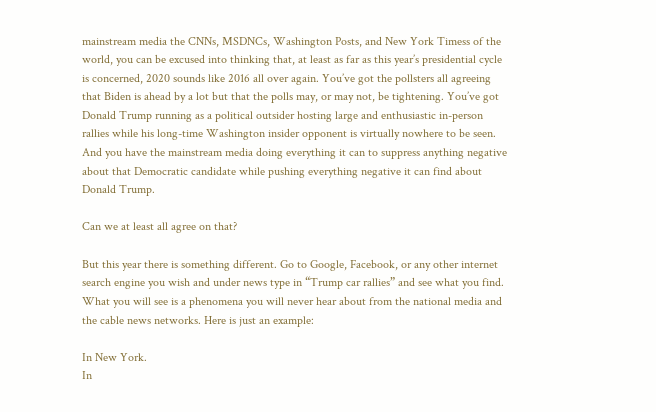mainstream media the CNNs, MSDNCs, Washington Posts, and New York Timess of the world, you can be excused into thinking that, at least as far as this year’s presidential cycle is concerned, 2020 sounds like 2016 all over again. You’ve got the pollsters all agreeing that Biden is ahead by a lot but that the polls may, or may not, be tightening. You’ve got Donald Trump running as a political outsider hosting large and enthusiastic in-person rallies while his long-time Washington insider opponent is virtually nowhere to be seen. And you have the mainstream media doing everything it can to suppress anything negative about that Democratic candidate while pushing everything negative it can find about Donald Trump.

Can we at least all agree on that?

But this year there is something different. Go to Google, Facebook, or any other internet search engine you wish and under news type in “Trump car rallies” and see what you find. What you will see is a phenomena you will never hear about from the national media and the cable news networks. Here is just an example:

In New York.
In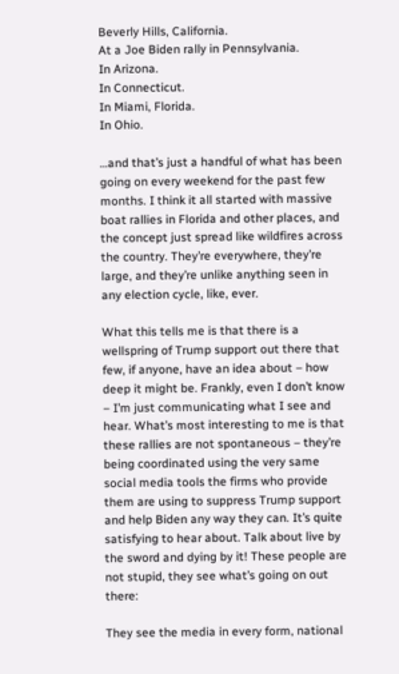Beverly Hills, California.
At a Joe Biden rally in Pennsylvania.
In Arizona.
In Connecticut.
In Miami, Florida.
In Ohio.

…and that’s just a handful of what has been going on every weekend for the past few months. I think it all started with massive boat rallies in Florida and other places, and the concept just spread like wildfires across the country. They’re everywhere, they’re large, and they’re unlike anything seen in any election cycle, like, ever.

What this tells me is that there is a wellspring of Trump support out there that few, if anyone, have an idea about – how deep it might be. Frankly, even I don’t know – I’m just communicating what I see and hear. What’s most interesting to me is that these rallies are not spontaneous – they’re being coordinated using the very same social media tools the firms who provide them are using to suppress Trump support and help Biden any way they can. It’s quite satisfying to hear about. Talk about live by the sword and dying by it! These people are not stupid, they see what’s going on out there:

They see the media in every form, national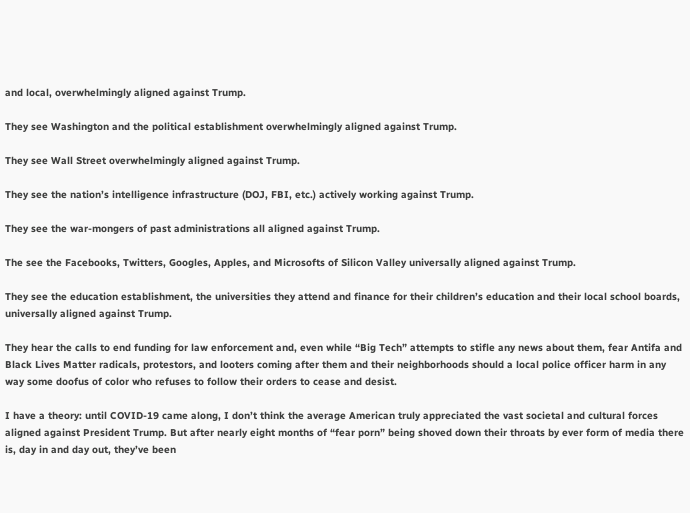and local, overwhelmingly aligned against Trump.

They see Washington and the political establishment overwhelmingly aligned against Trump.

They see Wall Street overwhelmingly aligned against Trump.

They see the nation’s intelligence infrastructure (DOJ, FBI, etc.) actively working against Trump.

They see the war-mongers of past administrations all aligned against Trump.

The see the Facebooks, Twitters, Googles, Apples, and Microsofts of Silicon Valley universally aligned against Trump.

They see the education establishment, the universities they attend and finance for their children’s education and their local school boards, universally aligned against Trump.

They hear the calls to end funding for law enforcement and, even while “Big Tech” attempts to stifle any news about them, fear Antifa and Black Lives Matter radicals, protestors, and looters coming after them and their neighborhoods should a local police officer harm in any way some doofus of color who refuses to follow their orders to cease and desist.

I have a theory: until COVID-19 came along, I don’t think the average American truly appreciated the vast societal and cultural forces aligned against President Trump. But after nearly eight months of “fear porn” being shoved down their throats by ever form of media there is, day in and day out, they’ve been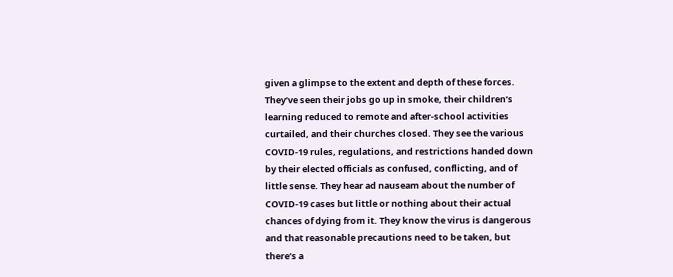given a glimpse to the extent and depth of these forces. They’ve seen their jobs go up in smoke, their children’s learning reduced to remote and after-school activities curtailed, and their churches closed. They see the various COVID-19 rules, regulations, and restrictions handed down by their elected officials as confused, conflicting, and of little sense. They hear ad nauseam about the number of COVID-19 cases but little or nothing about their actual chances of dying from it. They know the virus is dangerous and that reasonable precautions need to be taken, but there’s a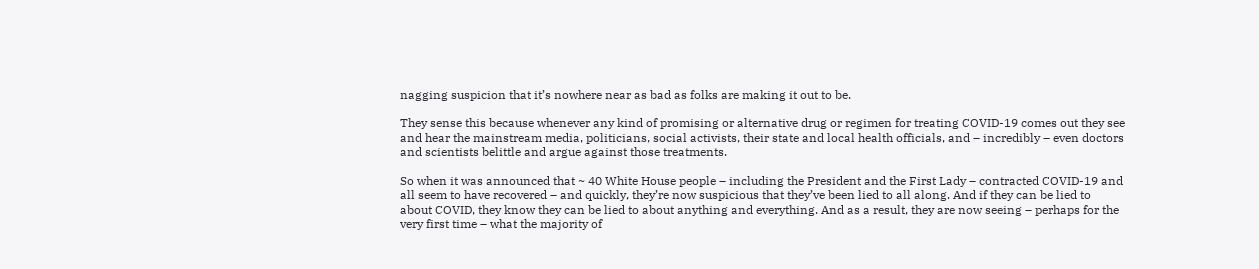nagging suspicion that it’s nowhere near as bad as folks are making it out to be.

They sense this because whenever any kind of promising or alternative drug or regimen for treating COVID-19 comes out they see and hear the mainstream media, politicians, social activists, their state and local health officials, and – incredibly – even doctors and scientists belittle and argue against those treatments.

So when it was announced that ~ 40 White House people – including the President and the First Lady – contracted COVID-19 and all seem to have recovered – and quickly, they’re now suspicious that they’ve been lied to all along. And if they can be lied to about COVID, they know they can be lied to about anything and everything. And as a result, they are now seeing – perhaps for the very first time – what the majority of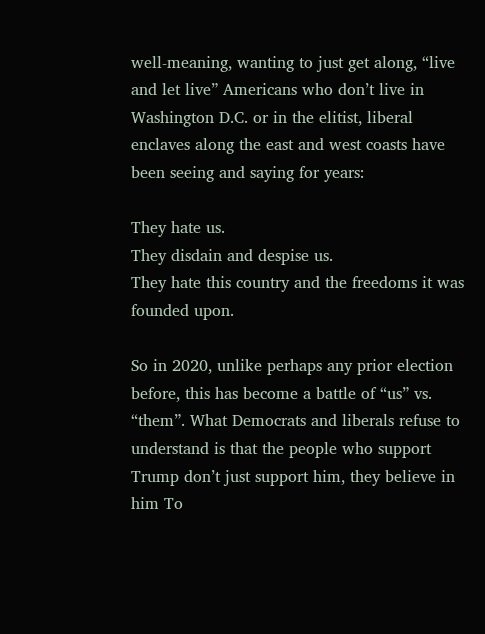well-meaning, wanting to just get along, “live and let live” Americans who don’t live in Washington D.C. or in the elitist, liberal enclaves along the east and west coasts have been seeing and saying for years:

They hate us.
They disdain and despise us.
They hate this country and the freedoms it was founded upon.

So in 2020, unlike perhaps any prior election before, this has become a battle of “us” vs. “them”. What Democrats and liberals refuse to understand is that the people who support Trump don’t just support him, they believe in him To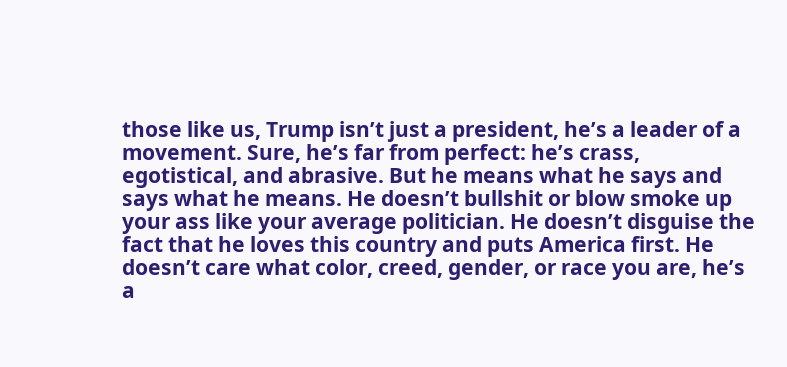those like us, Trump isn’t just a president, he’s a leader of a movement. Sure, he’s far from perfect: he’s crass, egotistical, and abrasive. But he means what he says and says what he means. He doesn’t bullshit or blow smoke up your ass like your average politician. He doesn’t disguise the fact that he loves this country and puts America first. He doesn’t care what color, creed, gender, or race you are, he’s a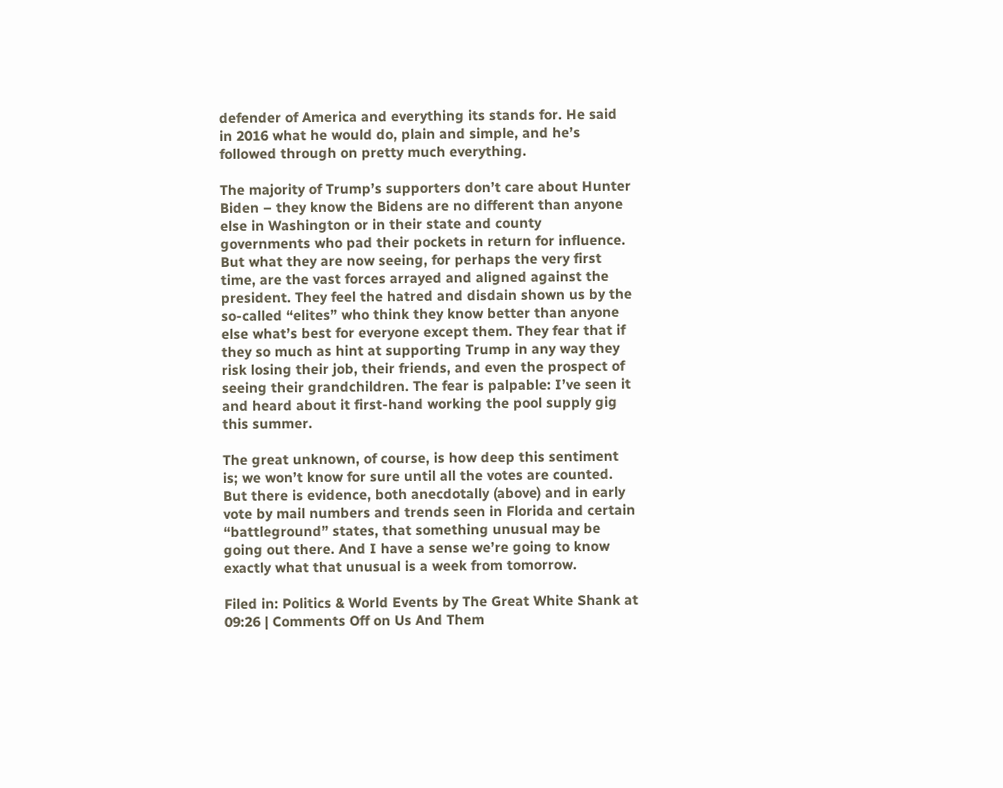defender of America and everything its stands for. He said in 2016 what he would do, plain and simple, and he’s followed through on pretty much everything.

The majority of Trump’s supporters don’t care about Hunter Biden – they know the Bidens are no different than anyone else in Washington or in their state and county governments who pad their pockets in return for influence. But what they are now seeing, for perhaps the very first time, are the vast forces arrayed and aligned against the president. They feel the hatred and disdain shown us by the so-called “elites” who think they know better than anyone else what’s best for everyone except them. They fear that if they so much as hint at supporting Trump in any way they risk losing their job, their friends, and even the prospect of seeing their grandchildren. The fear is palpable: I’ve seen it and heard about it first-hand working the pool supply gig this summer.

The great unknown, of course, is how deep this sentiment is; we won’t know for sure until all the votes are counted. But there is evidence, both anecdotally (above) and in early vote by mail numbers and trends seen in Florida and certain “battleground” states, that something unusual may be going out there. And I have a sense we’re going to know exactly what that unusual is a week from tomorrow.

Filed in: Politics & World Events by The Great White Shank at 09:26 | Comments Off on Us And Them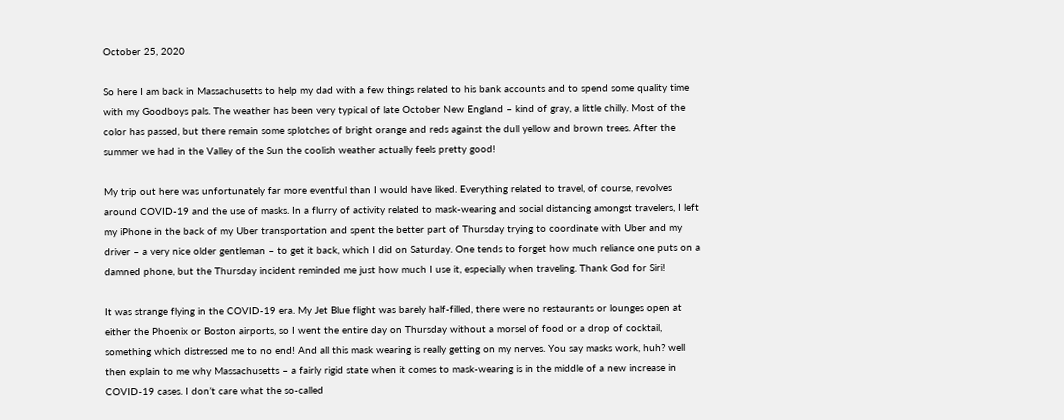October 25, 2020

So here I am back in Massachusetts to help my dad with a few things related to his bank accounts and to spend some quality time with my Goodboys pals. The weather has been very typical of late October New England – kind of gray, a little chilly. Most of the color has passed, but there remain some splotches of bright orange and reds against the dull yellow and brown trees. After the summer we had in the Valley of the Sun the coolish weather actually feels pretty good!

My trip out here was unfortunately far more eventful than I would have liked. Everything related to travel, of course, revolves around COVID-19 and the use of masks. In a flurry of activity related to mask-wearing and social distancing amongst travelers, I left my iPhone in the back of my Uber transportation and spent the better part of Thursday trying to coordinate with Uber and my driver – a very nice older gentleman – to get it back, which I did on Saturday. One tends to forget how much reliance one puts on a damned phone, but the Thursday incident reminded me just how much I use it, especially when traveling. Thank God for Siri!

It was strange flying in the COVID-19 era. My Jet Blue flight was barely half-filled, there were no restaurants or lounges open at either the Phoenix or Boston airports, so I went the entire day on Thursday without a morsel of food or a drop of cocktail, something which distressed me to no end! And all this mask wearing is really getting on my nerves. You say masks work, huh? well then explain to me why Massachusetts – a fairly rigid state when it comes to mask-wearing is in the middle of a new increase in COVID-19 cases. I don’t care what the so-called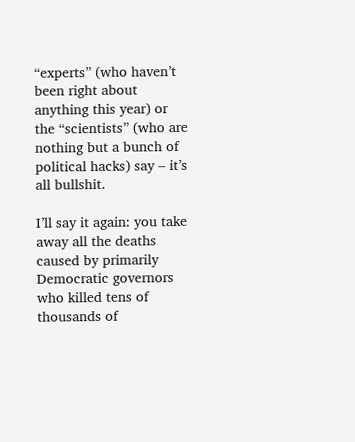“experts” (who haven’t been right about anything this year) or the “scientists” (who are nothing but a bunch of political hacks) say – it’s all bullshit.

I’ll say it again: you take away all the deaths caused by primarily Democratic governors who killed tens of thousands of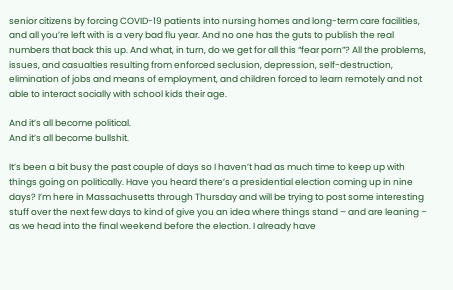senior citizens by forcing COVID-19 patients into nursing homes and long-term care facilities, and all you’re left with is a very bad flu year. And no one has the guts to publish the real numbers that back this up. And what, in turn, do we get for all this “fear porn”? All the problems, issues, and casualties resulting from enforced seclusion, depression, self-destruction, elimination of jobs and means of employment, and children forced to learn remotely and not able to interact socially with school kids their age.

And it’s all become political.
And it’s all become bullshit.

It’s been a bit busy the past couple of days so I haven’t had as much time to keep up with things going on politically. Have you heard there’s a presidential election coming up in nine days? I’m here in Massachusetts through Thursday and will be trying to post some interesting stuff over the next few days to kind of give you an idea where things stand – and are leaning – as we head into the final weekend before the election. I already have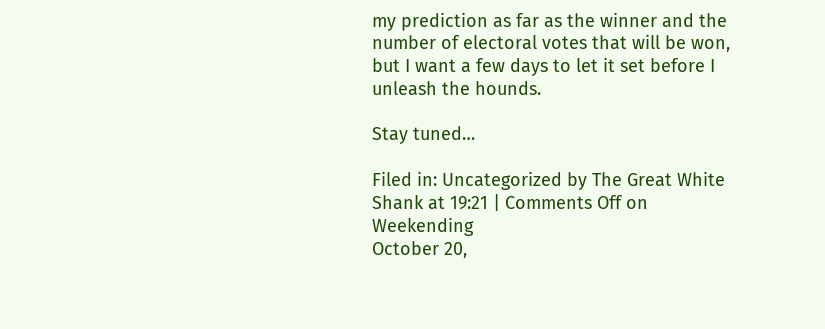my prediction as far as the winner and the number of electoral votes that will be won, but I want a few days to let it set before I unleash the hounds.

Stay tuned…

Filed in: Uncategorized by The Great White Shank at 19:21 | Comments Off on Weekending
October 20,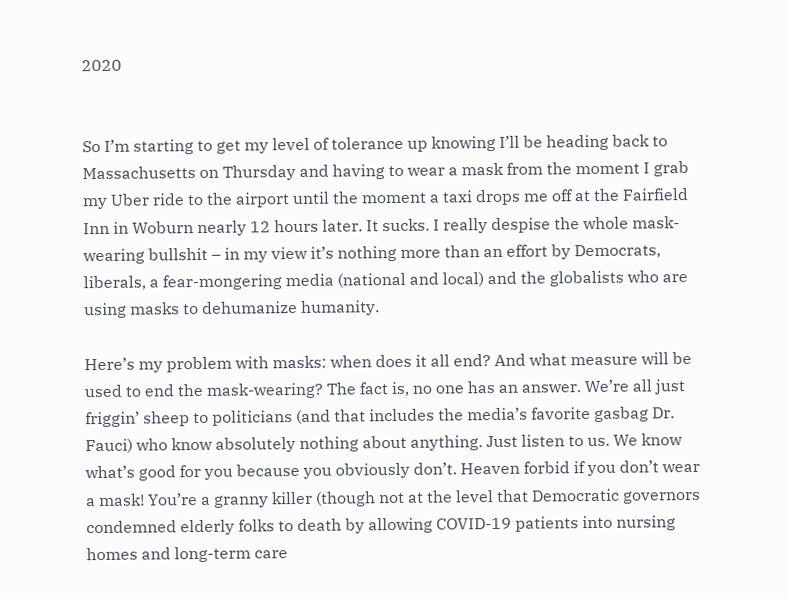2020


So I’m starting to get my level of tolerance up knowing I’ll be heading back to Massachusetts on Thursday and having to wear a mask from the moment I grab my Uber ride to the airport until the moment a taxi drops me off at the Fairfield Inn in Woburn nearly 12 hours later. It sucks. I really despise the whole mask-wearing bullshit – in my view it’s nothing more than an effort by Democrats, liberals, a fear-mongering media (national and local) and the globalists who are using masks to dehumanize humanity.

Here’s my problem with masks: when does it all end? And what measure will be used to end the mask-wearing? The fact is, no one has an answer. We’re all just friggin’ sheep to politicians (and that includes the media’s favorite gasbag Dr. Fauci) who know absolutely nothing about anything. Just listen to us. We know what’s good for you because you obviously don’t. Heaven forbid if you don’t wear a mask! You’re a granny killer (though not at the level that Democratic governors condemned elderly folks to death by allowing COVID-19 patients into nursing homes and long-term care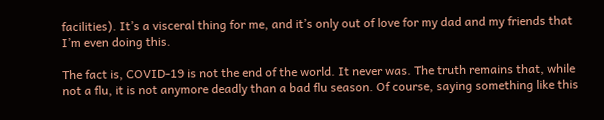facilities). It’s a visceral thing for me, and it’s only out of love for my dad and my friends that I’m even doing this.

The fact is, COVID-19 is not the end of the world. It never was. The truth remains that, while not a flu, it is not anymore deadly than a bad flu season. Of course, saying something like this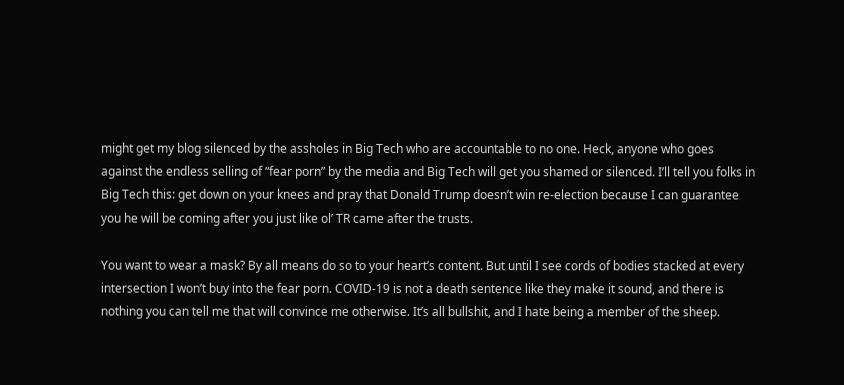might get my blog silenced by the assholes in Big Tech who are accountable to no one. Heck, anyone who goes against the endless selling of “fear porn” by the media and Big Tech will get you shamed or silenced. I’ll tell you folks in Big Tech this: get down on your knees and pray that Donald Trump doesn’t win re-election because I can guarantee you he will be coming after you just like ol’ TR came after the trusts.

You want to wear a mask? By all means do so to your heart’s content. But until I see cords of bodies stacked at every intersection I won’t buy into the fear porn. COVID-19 is not a death sentence like they make it sound, and there is nothing you can tell me that will convince me otherwise. It’s all bullshit, and I hate being a member of the sheep.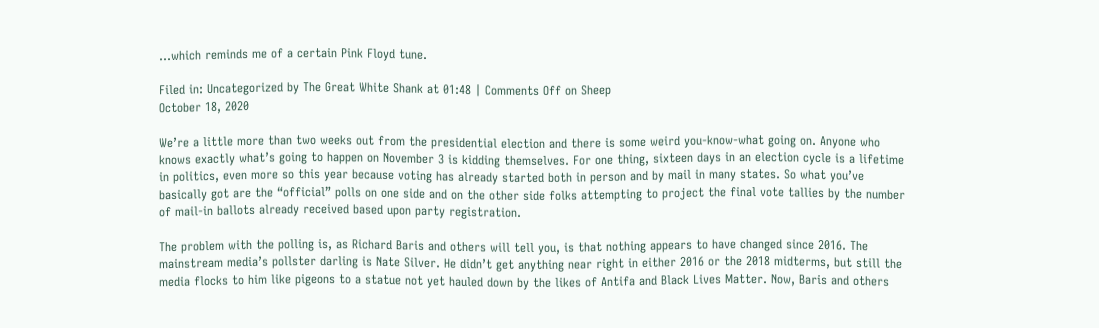…which reminds me of a certain Pink Floyd tune.

Filed in: Uncategorized by The Great White Shank at 01:48 | Comments Off on Sheep
October 18, 2020

We’re a little more than two weeks out from the presidential election and there is some weird you-know-what going on. Anyone who knows exactly what’s going to happen on November 3 is kidding themselves. For one thing, sixteen days in an election cycle is a lifetime in politics, even more so this year because voting has already started both in person and by mail in many states. So what you’ve basically got are the “official” polls on one side and on the other side folks attempting to project the final vote tallies by the number of mail-in ballots already received based upon party registration.

The problem with the polling is, as Richard Baris and others will tell you, is that nothing appears to have changed since 2016. The mainstream media’s pollster darling is Nate Silver. He didn’t get anything near right in either 2016 or the 2018 midterms, but still the media flocks to him like pigeons to a statue not yet hauled down by the likes of Antifa and Black Lives Matter. Now, Baris and others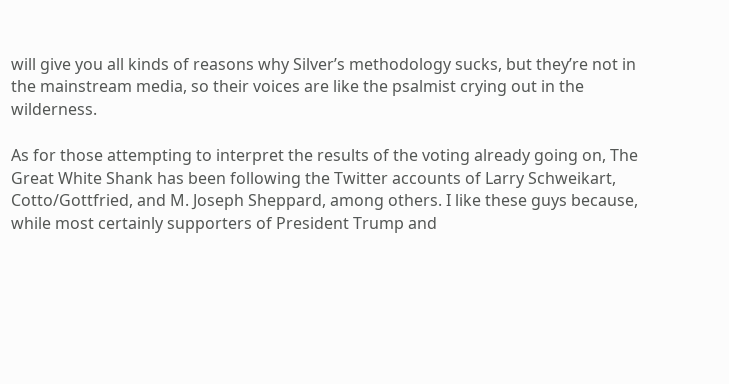will give you all kinds of reasons why Silver’s methodology sucks, but they’re not in the mainstream media, so their voices are like the psalmist crying out in the wilderness.

As for those attempting to interpret the results of the voting already going on, The Great White Shank has been following the Twitter accounts of Larry Schweikart, Cotto/Gottfried, and M. Joseph Sheppard, among others. I like these guys because, while most certainly supporters of President Trump and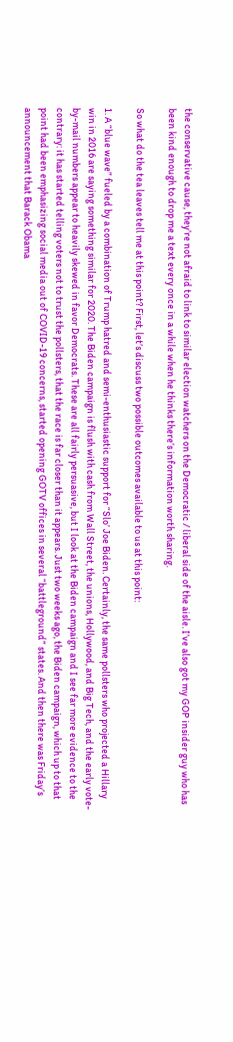the conservative cause, they’re not afraid to link to similar election watchers on the Democratic / liberal side of the aisle. I’ve also got my GOP insider guy who has been kind enough to drop me a text every once in a while when he thinks there’s information worth sharing.

So what do the tea leaves tell me at this point? First, let’s discuss two possible outcomes available to us at this point:

1. A “blue wave” fueled by a combination of Trump hatred and semi-enthusiastic support for “Slo’ Joe Biden. Certainly, the same pollsters who projected a Hillary win in 2016 are saying something similar for 2020. The Biden campaign is flush with cash from Wall Street, the unions, Hollywood, and Big Tech, and the early vote-by-mail numbers appear to heavily skewed in favor Democrats. These are all fairly persuasive, but I look at the Biden campaign and I see far more evidence to the contrary: it has started telling voters not to trust the pollsters, that the race is far closer than it appears. Just two weeks ago, the Biden campaign, which up to that point had been emphasizing social media out of COVID-19 concerns, started opening GOTV offices in several “battleground” states. And then there was Friday’s announcement that Barack Obama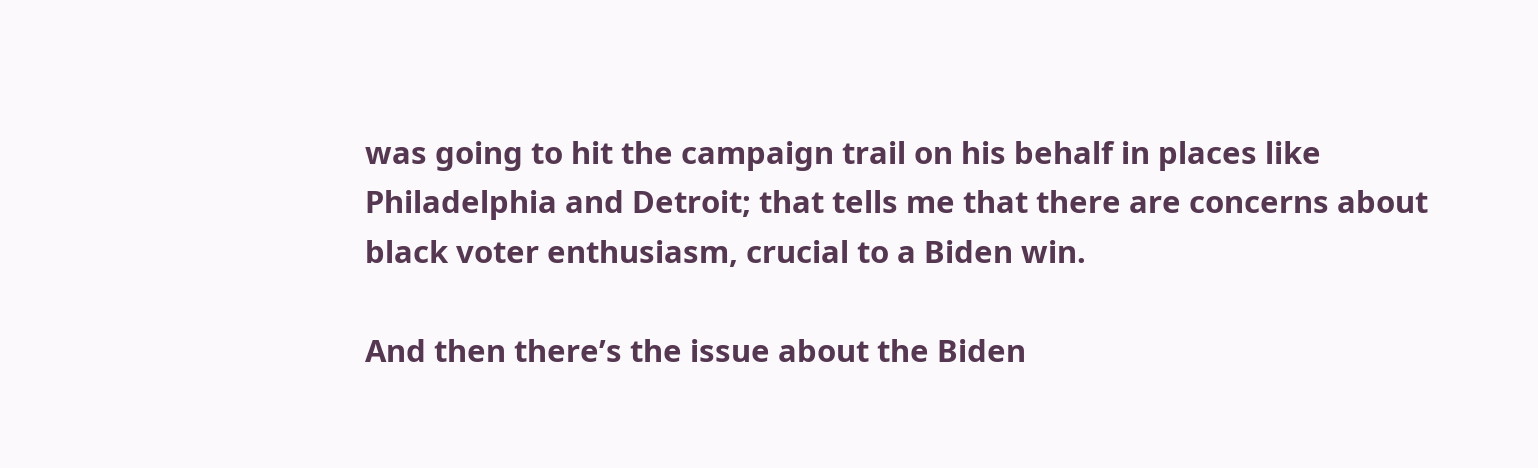was going to hit the campaign trail on his behalf in places like Philadelphia and Detroit; that tells me that there are concerns about black voter enthusiasm, crucial to a Biden win.

And then there’s the issue about the Biden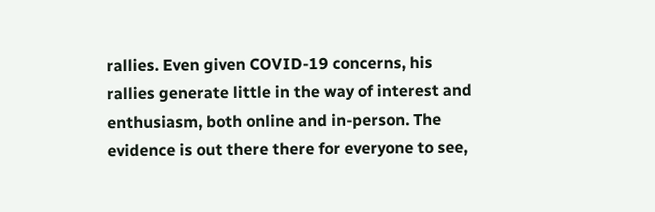rallies. Even given COVID-19 concerns, his rallies generate little in the way of interest and enthusiasm, both online and in-person. The evidence is out there there for everyone to see,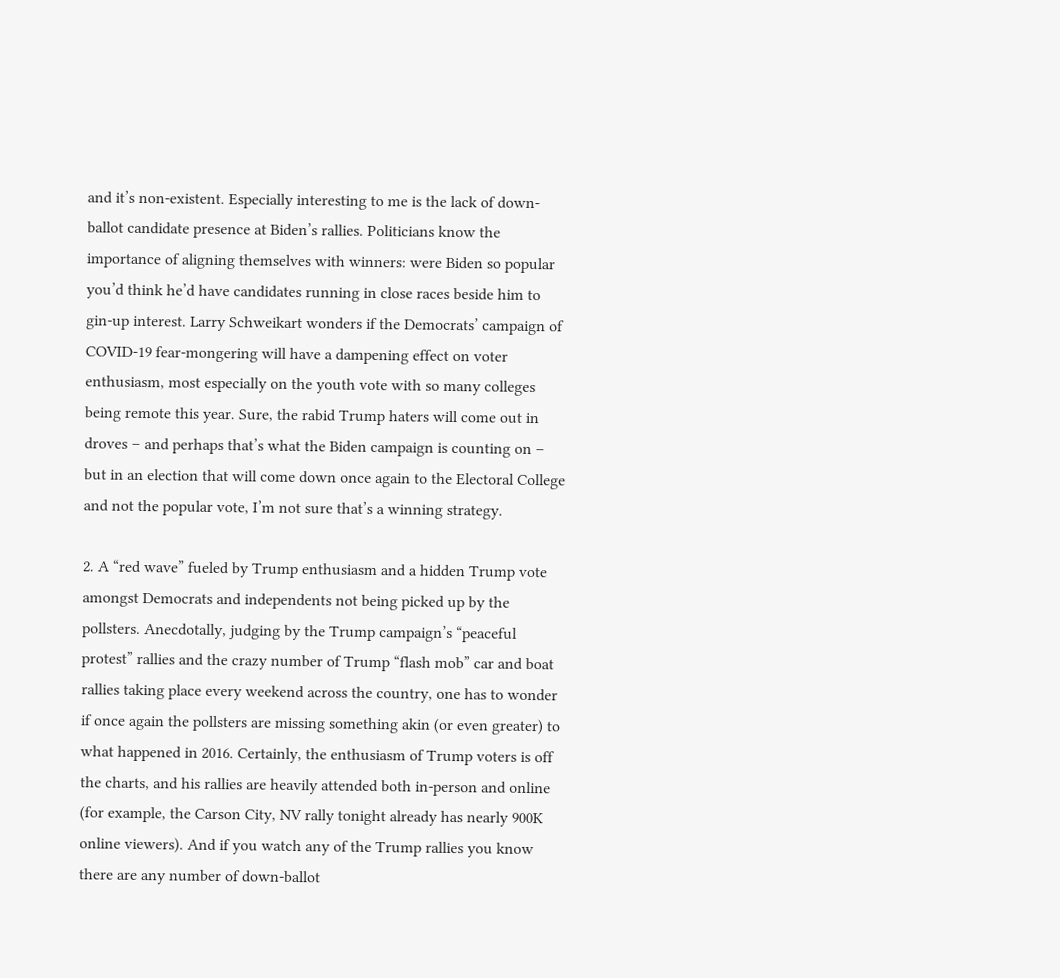and it’s non-existent. Especially interesting to me is the lack of down-ballot candidate presence at Biden’s rallies. Politicians know the importance of aligning themselves with winners: were Biden so popular you’d think he’d have candidates running in close races beside him to gin-up interest. Larry Schweikart wonders if the Democrats’ campaign of COVID-19 fear-mongering will have a dampening effect on voter enthusiasm, most especially on the youth vote with so many colleges being remote this year. Sure, the rabid Trump haters will come out in droves – and perhaps that’s what the Biden campaign is counting on – but in an election that will come down once again to the Electoral College and not the popular vote, I’m not sure that’s a winning strategy.

2. A “red wave” fueled by Trump enthusiasm and a hidden Trump vote amongst Democrats and independents not being picked up by the pollsters. Anecdotally, judging by the Trump campaign’s “peaceful protest” rallies and the crazy number of Trump “flash mob” car and boat rallies taking place every weekend across the country, one has to wonder if once again the pollsters are missing something akin (or even greater) to what happened in 2016. Certainly, the enthusiasm of Trump voters is off the charts, and his rallies are heavily attended both in-person and online (for example, the Carson City, NV rally tonight already has nearly 900K online viewers). And if you watch any of the Trump rallies you know there are any number of down-ballot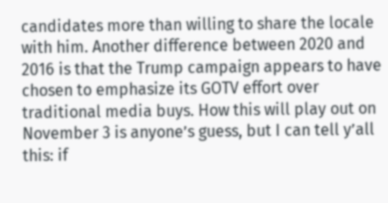candidates more than willing to share the locale with him. Another difference between 2020 and 2016 is that the Trump campaign appears to have chosen to emphasize its GOTV effort over traditional media buys. How this will play out on November 3 is anyone’s guess, but I can tell y’all this: if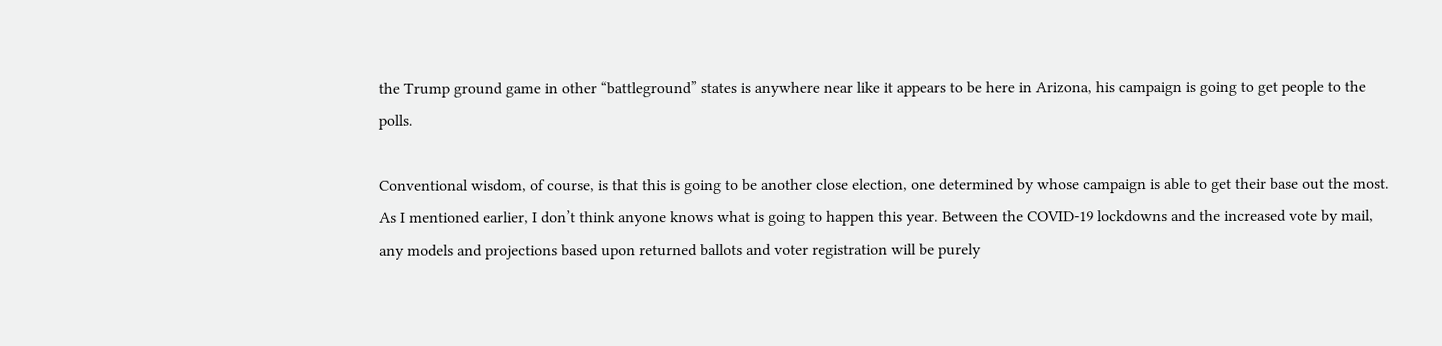the Trump ground game in other “battleground” states is anywhere near like it appears to be here in Arizona, his campaign is going to get people to the polls.

Conventional wisdom, of course, is that this is going to be another close election, one determined by whose campaign is able to get their base out the most. As I mentioned earlier, I don’t think anyone knows what is going to happen this year. Between the COVID-19 lockdowns and the increased vote by mail, any models and projections based upon returned ballots and voter registration will be purely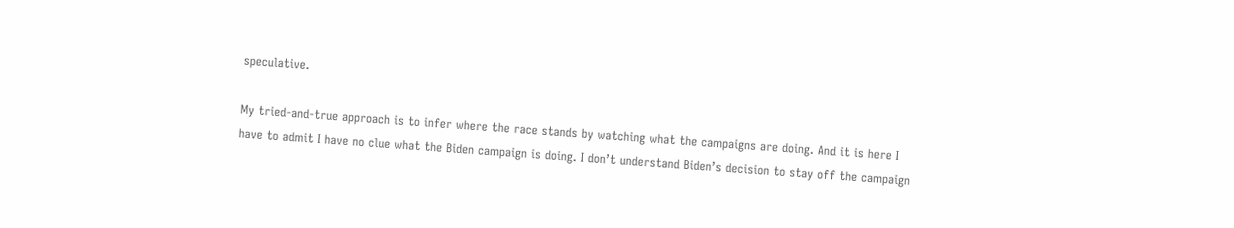speculative.

My tried-and-true approach is to infer where the race stands by watching what the campaigns are doing. And it is here I have to admit I have no clue what the Biden campaign is doing. I don’t understand Biden’s decision to stay off the campaign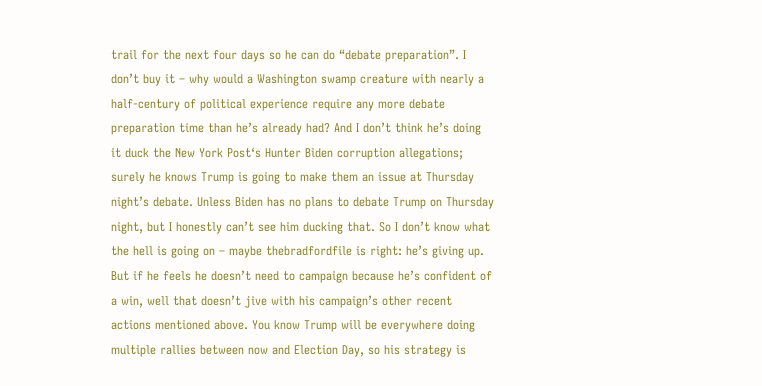trail for the next four days so he can do “debate preparation”. I don’t buy it – why would a Washington swamp creature with nearly a half-century of political experience require any more debate preparation time than he’s already had? And I don’t think he’s doing it duck the New York Post‘s Hunter Biden corruption allegations; surely he knows Trump is going to make them an issue at Thursday night’s debate. Unless Biden has no plans to debate Trump on Thursday night, but I honestly can’t see him ducking that. So I don’t know what the hell is going on – maybe thebradfordfile is right: he’s giving up. But if he feels he doesn’t need to campaign because he’s confident of a win, well that doesn’t jive with his campaign’s other recent actions mentioned above. You know Trump will be everywhere doing multiple rallies between now and Election Day, so his strategy is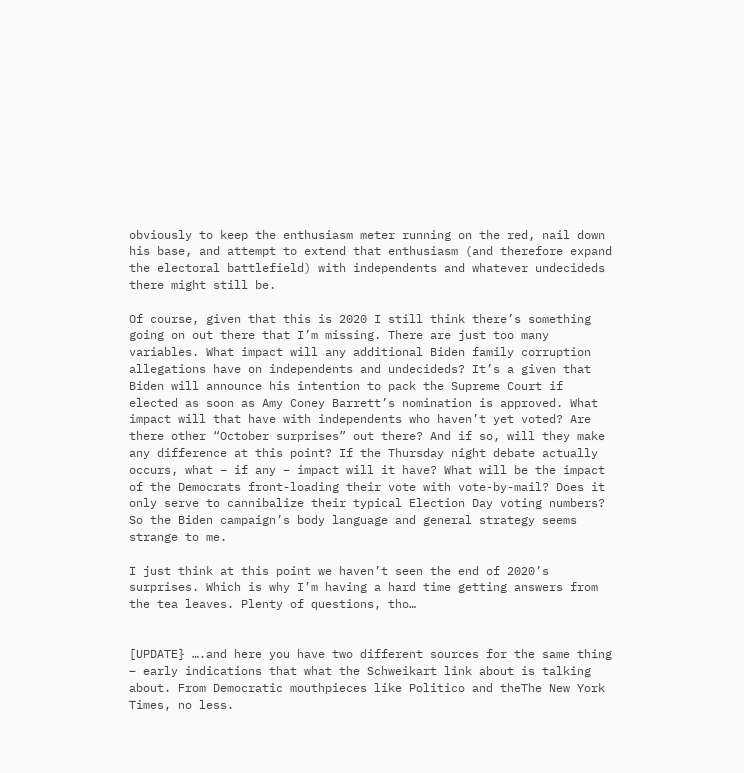obviously to keep the enthusiasm meter running on the red, nail down his base, and attempt to extend that enthusiasm (and therefore expand the electoral battlefield) with independents and whatever undecideds there might still be.

Of course, given that this is 2020 I still think there’s something going on out there that I’m missing. There are just too many variables. What impact will any additional Biden family corruption allegations have on independents and undecideds? It’s a given that Biden will announce his intention to pack the Supreme Court if elected as soon as Amy Coney Barrett’s nomination is approved. What impact will that have with independents who haven’t yet voted? Are there other “October surprises” out there? And if so, will they make any difference at this point? If the Thursday night debate actually occurs, what – if any – impact will it have? What will be the impact of the Democrats front-loading their vote with vote-by-mail? Does it only serve to cannibalize their typical Election Day voting numbers? So the Biden campaign’s body language and general strategy seems strange to me.

I just think at this point we haven’t seen the end of 2020’s surprises. Which is why I’m having a hard time getting answers from the tea leaves. Plenty of questions, tho…


[UPDATE} ….and here you have two different sources for the same thing – early indications that what the Schweikart link about is talking about. From Democratic mouthpieces like Politico and theThe New York Times, no less.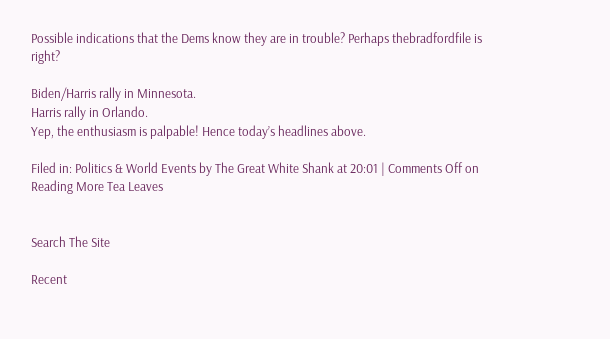Possible indications that the Dems know they are in trouble? Perhaps thebradfordfile is right?

Biden/Harris rally in Minnesota.
Harris rally in Orlando.
Yep, the enthusiasm is palpable! Hence today’s headlines above.

Filed in: Politics & World Events by The Great White Shank at 20:01 | Comments Off on Reading More Tea Leaves


Search The Site

Recent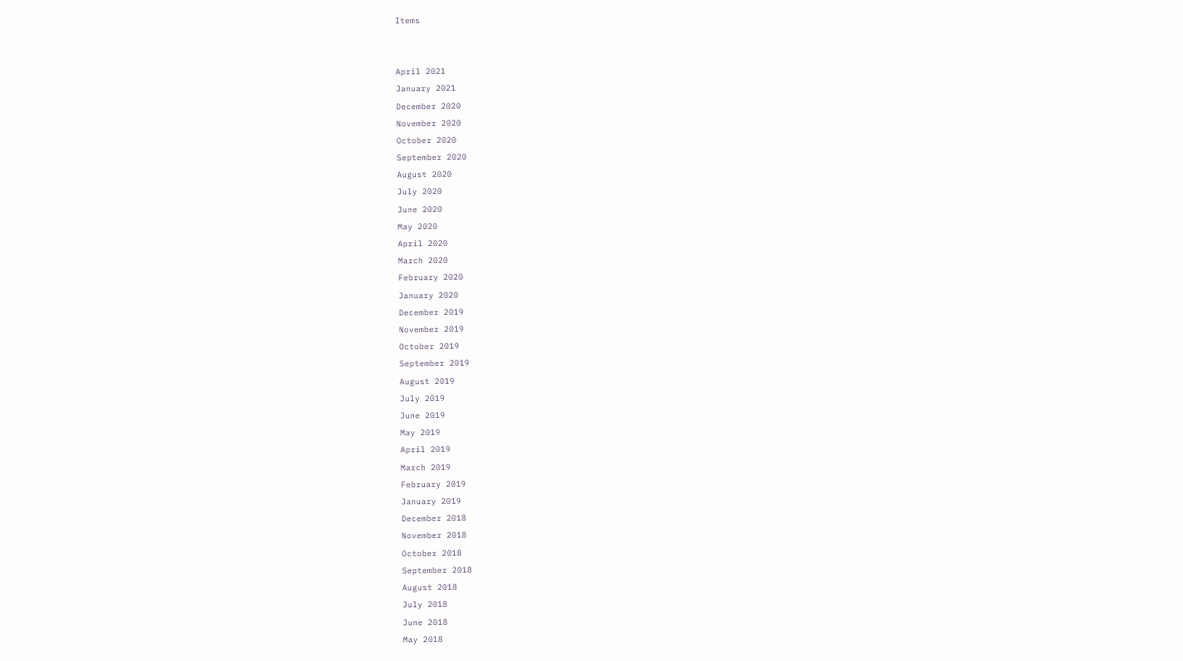Items


April 2021
January 2021
December 2020
November 2020
October 2020
September 2020
August 2020
July 2020
June 2020
May 2020
April 2020
March 2020
February 2020
January 2020
December 2019
November 2019
October 2019
September 2019
August 2019
July 2019
June 2019
May 2019
April 2019
March 2019
February 2019
January 2019
December 2018
November 2018
October 2018
September 2018
August 2018
July 2018
June 2018
May 2018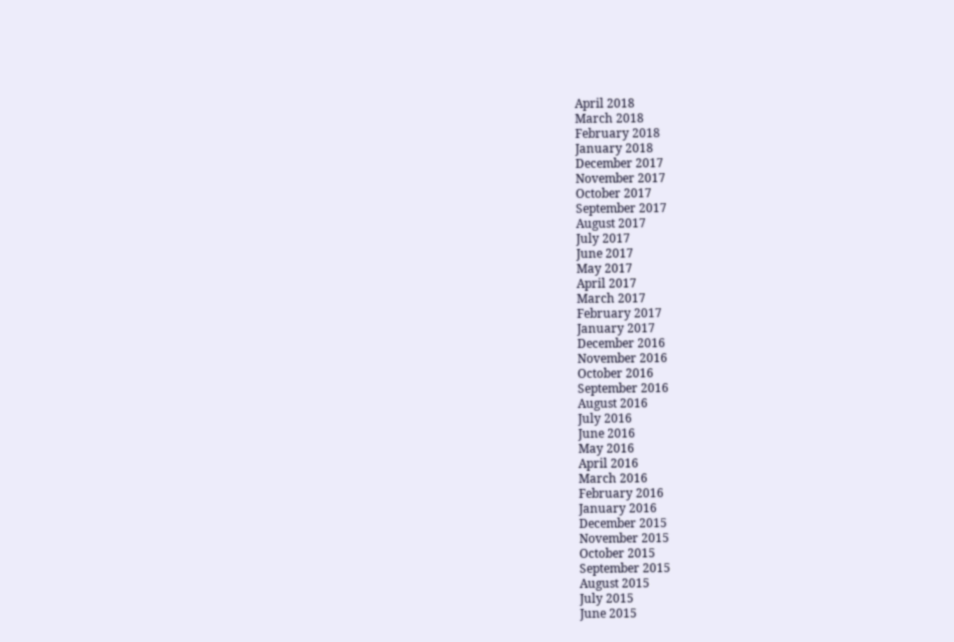April 2018
March 2018
February 2018
January 2018
December 2017
November 2017
October 2017
September 2017
August 2017
July 2017
June 2017
May 2017
April 2017
March 2017
February 2017
January 2017
December 2016
November 2016
October 2016
September 2016
August 2016
July 2016
June 2016
May 2016
April 2016
March 2016
February 2016
January 2016
December 2015
November 2015
October 2015
September 2015
August 2015
July 2015
June 2015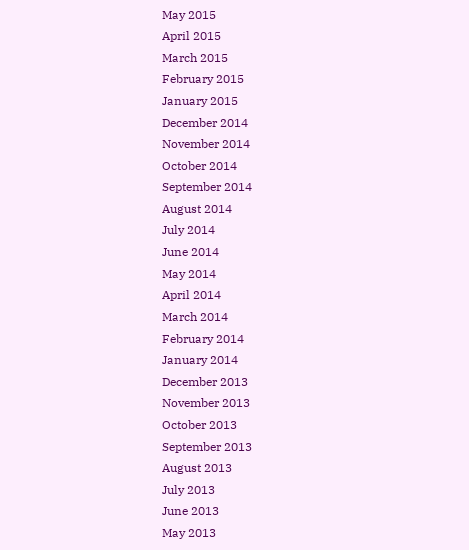May 2015
April 2015
March 2015
February 2015
January 2015
December 2014
November 2014
October 2014
September 2014
August 2014
July 2014
June 2014
May 2014
April 2014
March 2014
February 2014
January 2014
December 2013
November 2013
October 2013
September 2013
August 2013
July 2013
June 2013
May 2013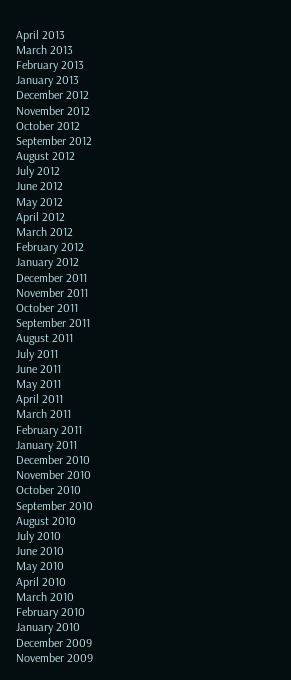April 2013
March 2013
February 2013
January 2013
December 2012
November 2012
October 2012
September 2012
August 2012
July 2012
June 2012
May 2012
April 2012
March 2012
February 2012
January 2012
December 2011
November 2011
October 2011
September 2011
August 2011
July 2011
June 2011
May 2011
April 2011
March 2011
February 2011
January 2011
December 2010
November 2010
October 2010
September 2010
August 2010
July 2010
June 2010
May 2010
April 2010
March 2010
February 2010
January 2010
December 2009
November 2009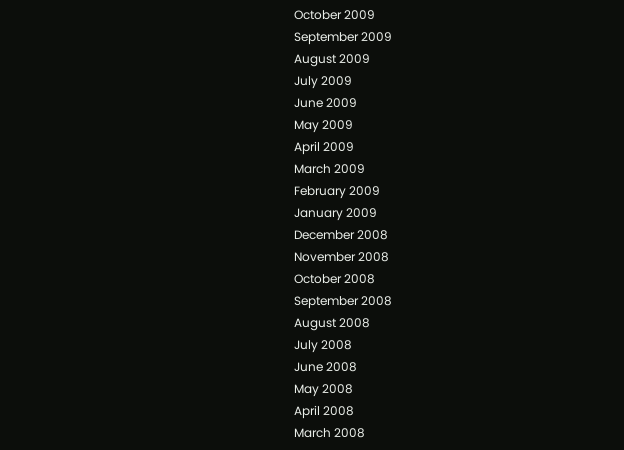October 2009
September 2009
August 2009
July 2009
June 2009
May 2009
April 2009
March 2009
February 2009
January 2009
December 2008
November 2008
October 2008
September 2008
August 2008
July 2008
June 2008
May 2008
April 2008
March 2008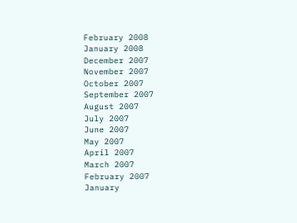February 2008
January 2008
December 2007
November 2007
October 2007
September 2007
August 2007
July 2007
June 2007
May 2007
April 2007
March 2007
February 2007
January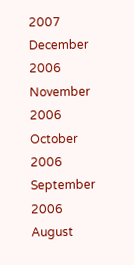2007
December 2006
November 2006
October 2006
September 2006
August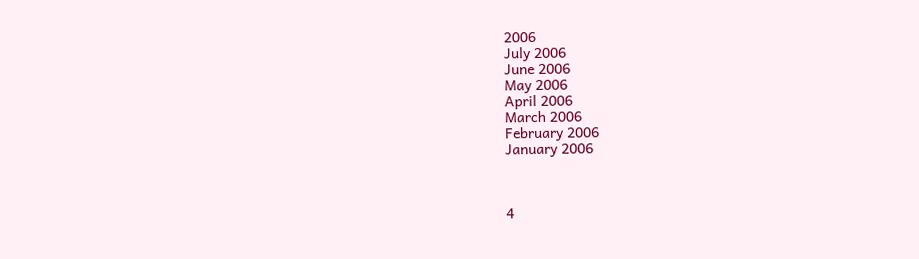2006
July 2006
June 2006
May 2006
April 2006
March 2006
February 2006
January 2006



4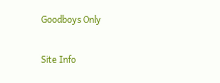Goodboys Only

Site Info